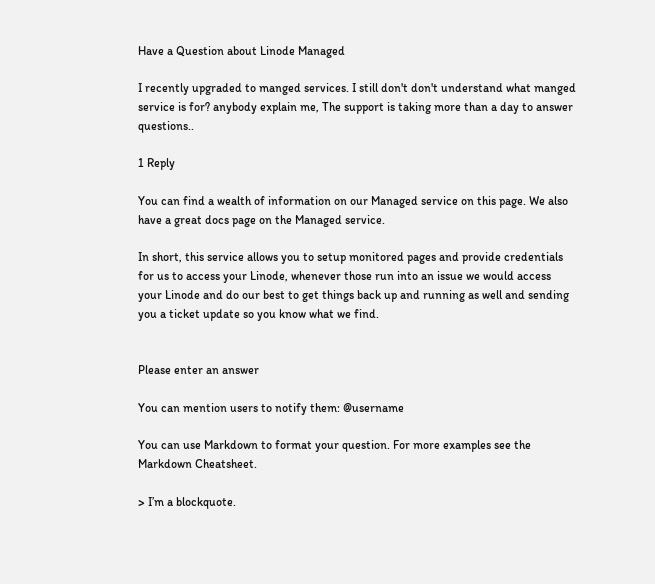Have a Question about Linode Managed

I recently upgraded to manged services. I still don't don't understand what manged service is for? anybody explain me, The support is taking more than a day to answer questions..

1 Reply

You can find a wealth of information on our Managed service on this page. We also have a great docs page on the Managed service.

In short, this service allows you to setup monitored pages and provide credentials for us to access your Linode, whenever those run into an issue we would access your Linode and do our best to get things back up and running as well and sending you a ticket update so you know what we find.


Please enter an answer

You can mention users to notify them: @username

You can use Markdown to format your question. For more examples see the Markdown Cheatsheet.

> I’m a blockquote.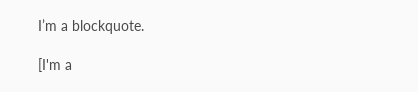I’m a blockquote.

[I'm a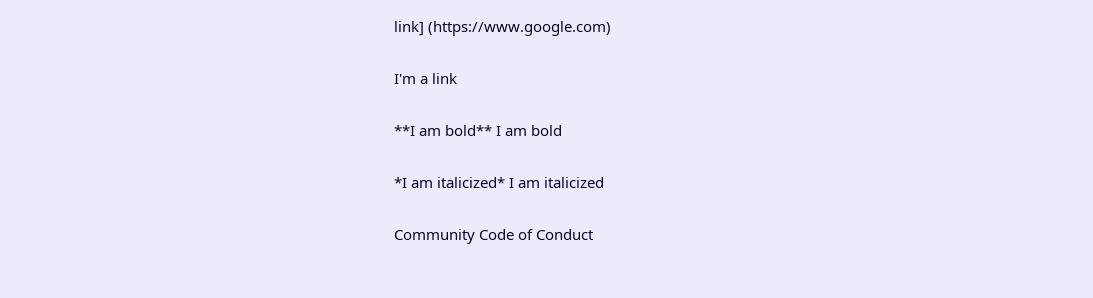link] (https://www.google.com)

I'm a link

**I am bold** I am bold

*I am italicized* I am italicized

Community Code of Conduct